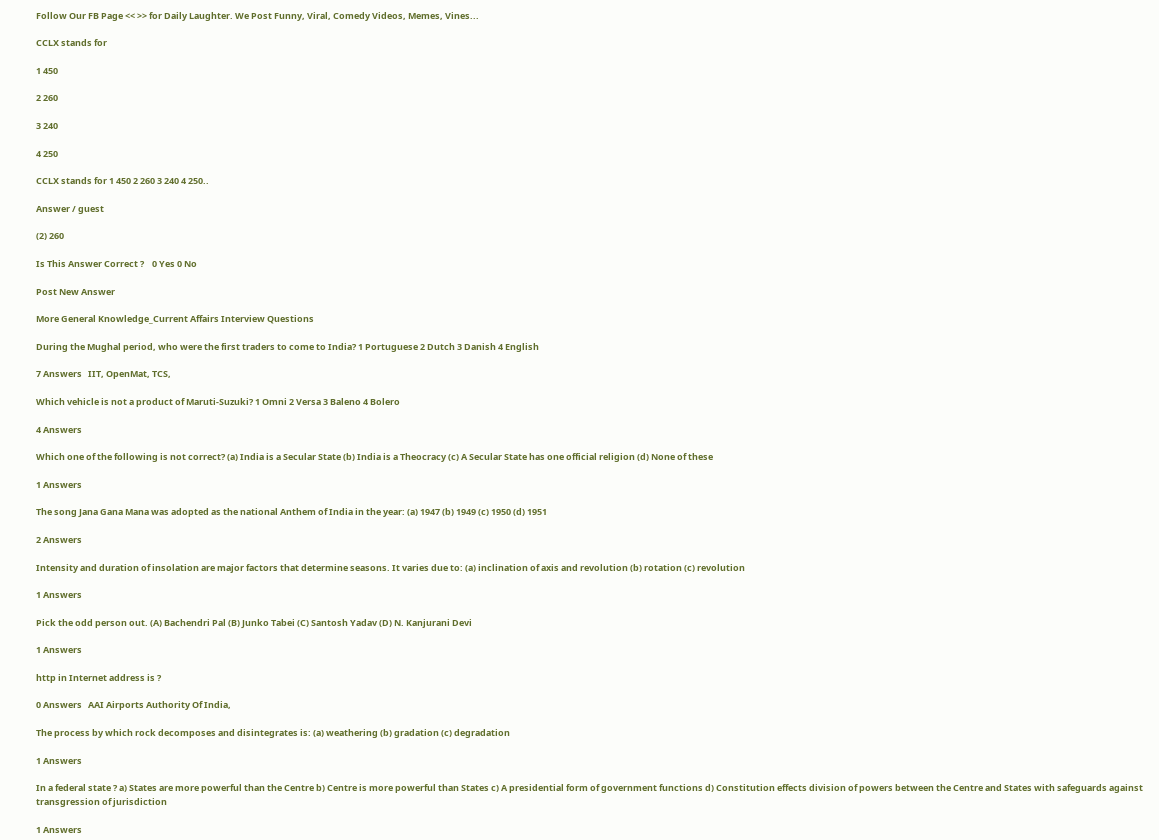Follow Our FB Page << >> for Daily Laughter. We Post Funny, Viral, Comedy Videos, Memes, Vines...

CCLX stands for

1 450

2 260

3 240

4 250

CCLX stands for 1 450 2 260 3 240 4 250..

Answer / guest

(2) 260

Is This Answer Correct ?    0 Yes 0 No

Post New Answer

More General Knowledge_Current Affairs Interview Questions

During the Mughal period, who were the first traders to come to India? 1 Portuguese 2 Dutch 3 Danish 4 English

7 Answers   IIT, OpenMat, TCS,

Which vehicle is not a product of Maruti-Suzuki? 1 Omni 2 Versa 3 Baleno 4 Bolero

4 Answers

Which one of the following is not correct? (a) India is a Secular State (b) India is a Theocracy (c) A Secular State has one official religion (d) None of these

1 Answers

The song Jana Gana Mana was adopted as the national Anthem of India in the year: (a) 1947 (b) 1949 (c) 1950 (d) 1951

2 Answers

Intensity and duration of insolation are major factors that determine seasons. It varies due to: (a) inclination of axis and revolution (b) rotation (c) revolution

1 Answers

Pick the odd person out. (A) Bachendri Pal (B) Junko Tabei (C) Santosh Yadav (D) N. Kanjurani Devi

1 Answers

http in Internet address is ?

0 Answers   AAI Airports Authority Of India,

The process by which rock decomposes and disintegrates is: (a) weathering (b) gradation (c) degradation

1 Answers

In a federal state ? a) States are more powerful than the Centre b) Centre is more powerful than States c) A presidential form of government functions d) Constitution effects division of powers between the Centre and States with safeguards against transgression of jurisdiction

1 Answers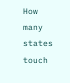How many states touch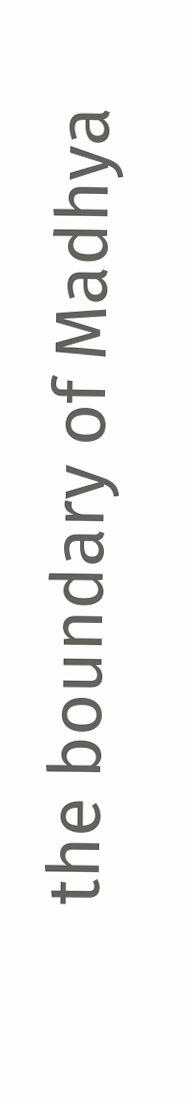the boundary of Madhya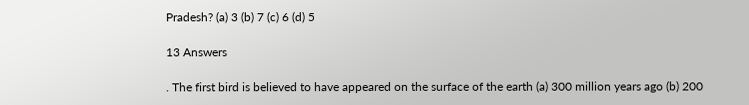Pradesh? (a) 3 (b) 7 (c) 6 (d) 5

13 Answers

. The first bird is believed to have appeared on the surface of the earth (a) 300 million years ago (b) 200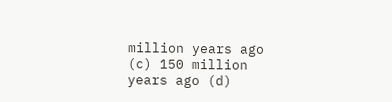million years ago (c) 150 million years ago (d)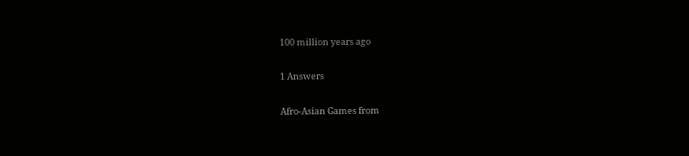100 million years ago

1 Answers

Afro-Asian Games from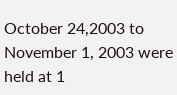October 24,2003 to November 1, 2003 were held at 1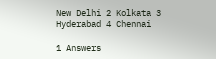New Delhi 2 Kolkata 3 Hyderabad 4 Chennai

1 Answers